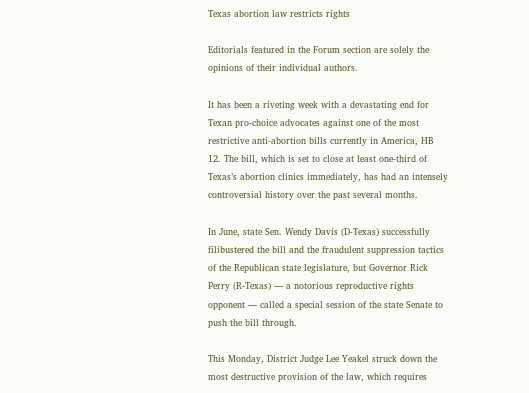Texas abortion law restricts rights

Editorials featured in the Forum section are solely the opinions of their individual authors.

It has been a riveting week with a devastating end for Texan pro-choice advocates against one of the most restrictive anti-abortion bills currently in America, HB 12. The bill, which is set to close at least one-third of Texas’s abortion clinics immediately, has had an intensely controversial history over the past several months.

In June, state Sen. Wendy Davis (D-Texas) successfully filibustered the bill and the fraudulent suppression tactics of the Republican state legislature, but Governor Rick Perry (R-Texas) — a notorious reproductive rights opponent — called a special session of the state Senate to push the bill through.

This Monday, District Judge Lee Yeakel struck down the most destructive provision of the law, which requires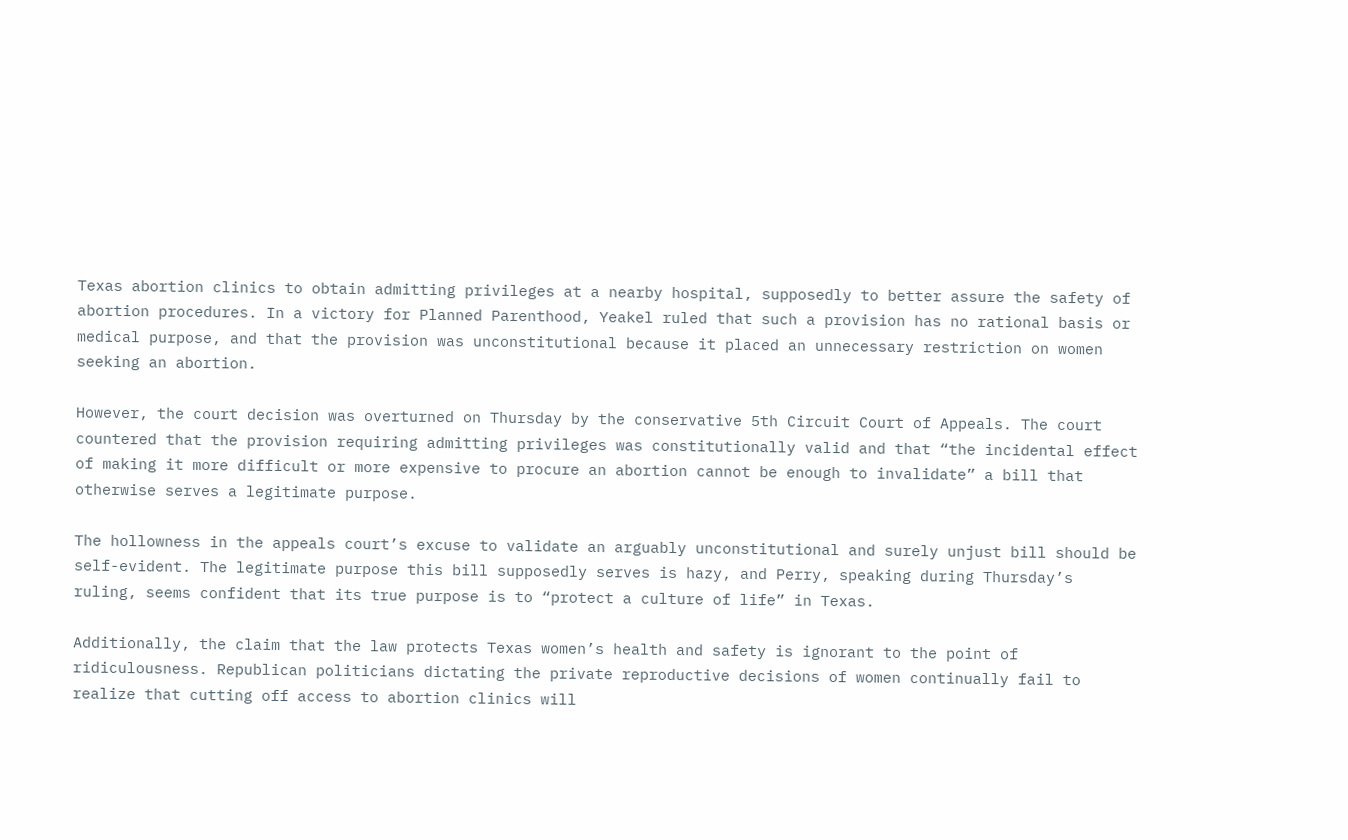Texas abortion clinics to obtain admitting privileges at a nearby hospital, supposedly to better assure the safety of abortion procedures. In a victory for Planned Parenthood, Yeakel ruled that such a provision has no rational basis or medical purpose, and that the provision was unconstitutional because it placed an unnecessary restriction on women seeking an abortion.

However, the court decision was overturned on Thursday by the conservative 5th Circuit Court of Appeals. The court countered that the provision requiring admitting privileges was constitutionally valid and that “the incidental effect of making it more difficult or more expensive to procure an abortion cannot be enough to invalidate” a bill that otherwise serves a legitimate purpose.

The hollowness in the appeals court’s excuse to validate an arguably unconstitutional and surely unjust bill should be self-evident. The legitimate purpose this bill supposedly serves is hazy, and Perry, speaking during Thursday’s ruling, seems confident that its true purpose is to “protect a culture of life” in Texas.

Additionally, the claim that the law protects Texas women’s health and safety is ignorant to the point of ridiculousness. Republican politicians dictating the private reproductive decisions of women continually fail to realize that cutting off access to abortion clinics will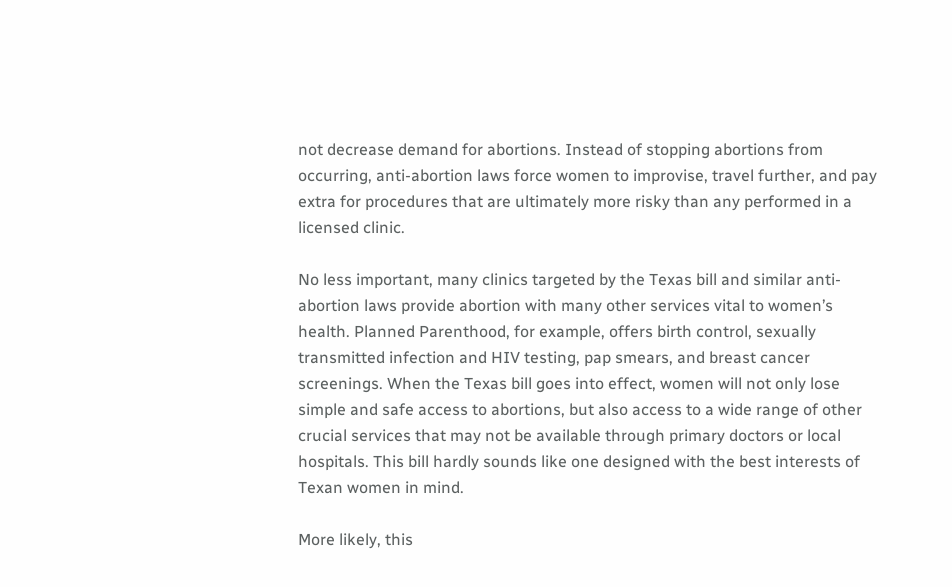not decrease demand for abortions. Instead of stopping abortions from occurring, anti-abortion laws force women to improvise, travel further, and pay extra for procedures that are ultimately more risky than any performed in a licensed clinic.

No less important, many clinics targeted by the Texas bill and similar anti-abortion laws provide abortion with many other services vital to women’s health. Planned Parenthood, for example, offers birth control, sexually transmitted infection and HIV testing, pap smears, and breast cancer screenings. When the Texas bill goes into effect, women will not only lose simple and safe access to abortions, but also access to a wide range of other crucial services that may not be available through primary doctors or local hospitals. This bill hardly sounds like one designed with the best interests of Texan women in mind.

More likely, this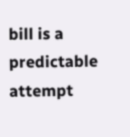bill is a predictable attempt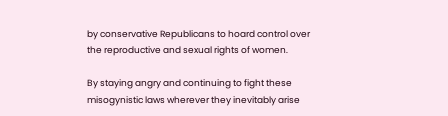by conservative Republicans to hoard control over the reproductive and sexual rights of women.

By staying angry and continuing to fight these misogynistic laws wherever they inevitably arise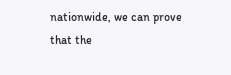nationwide, we can prove that the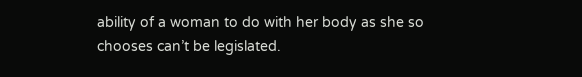ability of a woman to do with her body as she so chooses can’t be legislated.